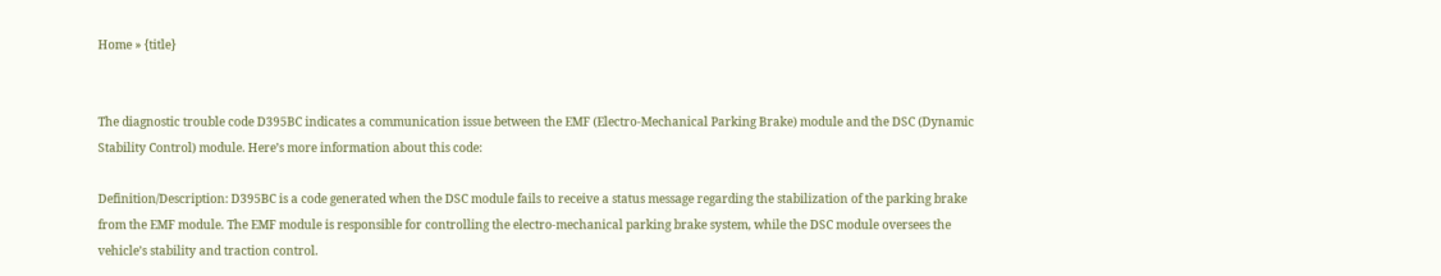Home » {title}


The diagnostic trouble code D395BC indicates a communication issue between the EMF (Electro-Mechanical Parking Brake) module and the DSC (Dynamic Stability Control) module. Here’s more information about this code:

Definition/Description: D395BC is a code generated when the DSC module fails to receive a status message regarding the stabilization of the parking brake from the EMF module. The EMF module is responsible for controlling the electro-mechanical parking brake system, while the DSC module oversees the vehicle’s stability and traction control.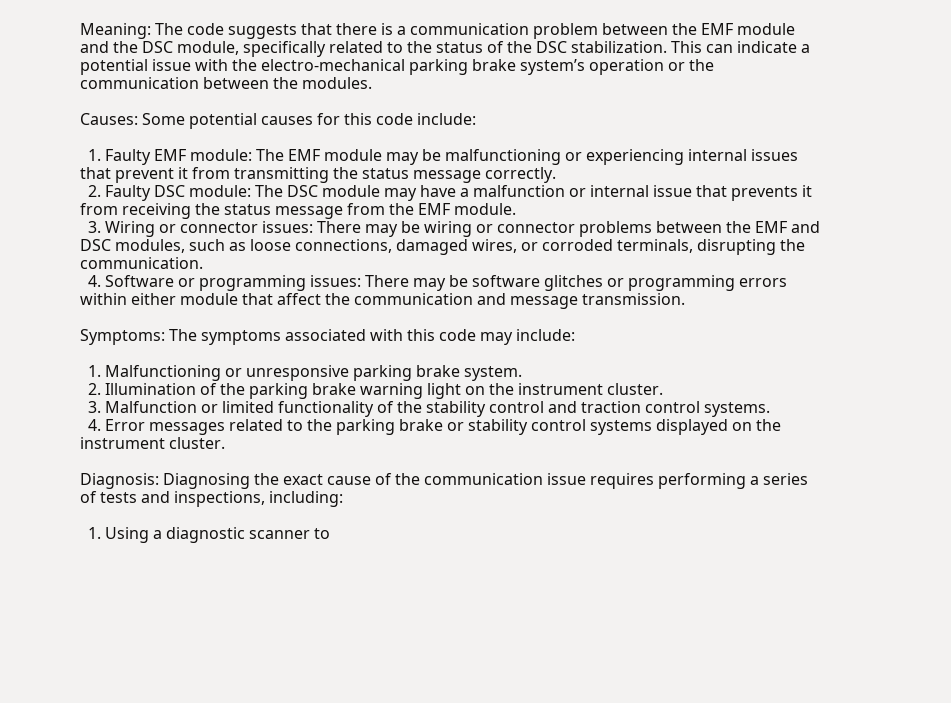Meaning: The code suggests that there is a communication problem between the EMF module and the DSC module, specifically related to the status of the DSC stabilization. This can indicate a potential issue with the electro-mechanical parking brake system’s operation or the communication between the modules.

Causes: Some potential causes for this code include:

  1. Faulty EMF module: The EMF module may be malfunctioning or experiencing internal issues that prevent it from transmitting the status message correctly.
  2. Faulty DSC module: The DSC module may have a malfunction or internal issue that prevents it from receiving the status message from the EMF module.
  3. Wiring or connector issues: There may be wiring or connector problems between the EMF and DSC modules, such as loose connections, damaged wires, or corroded terminals, disrupting the communication.
  4. Software or programming issues: There may be software glitches or programming errors within either module that affect the communication and message transmission.

Symptoms: The symptoms associated with this code may include:

  1. Malfunctioning or unresponsive parking brake system.
  2. Illumination of the parking brake warning light on the instrument cluster.
  3. Malfunction or limited functionality of the stability control and traction control systems.
  4. Error messages related to the parking brake or stability control systems displayed on the instrument cluster.

Diagnosis: Diagnosing the exact cause of the communication issue requires performing a series of tests and inspections, including:

  1. Using a diagnostic scanner to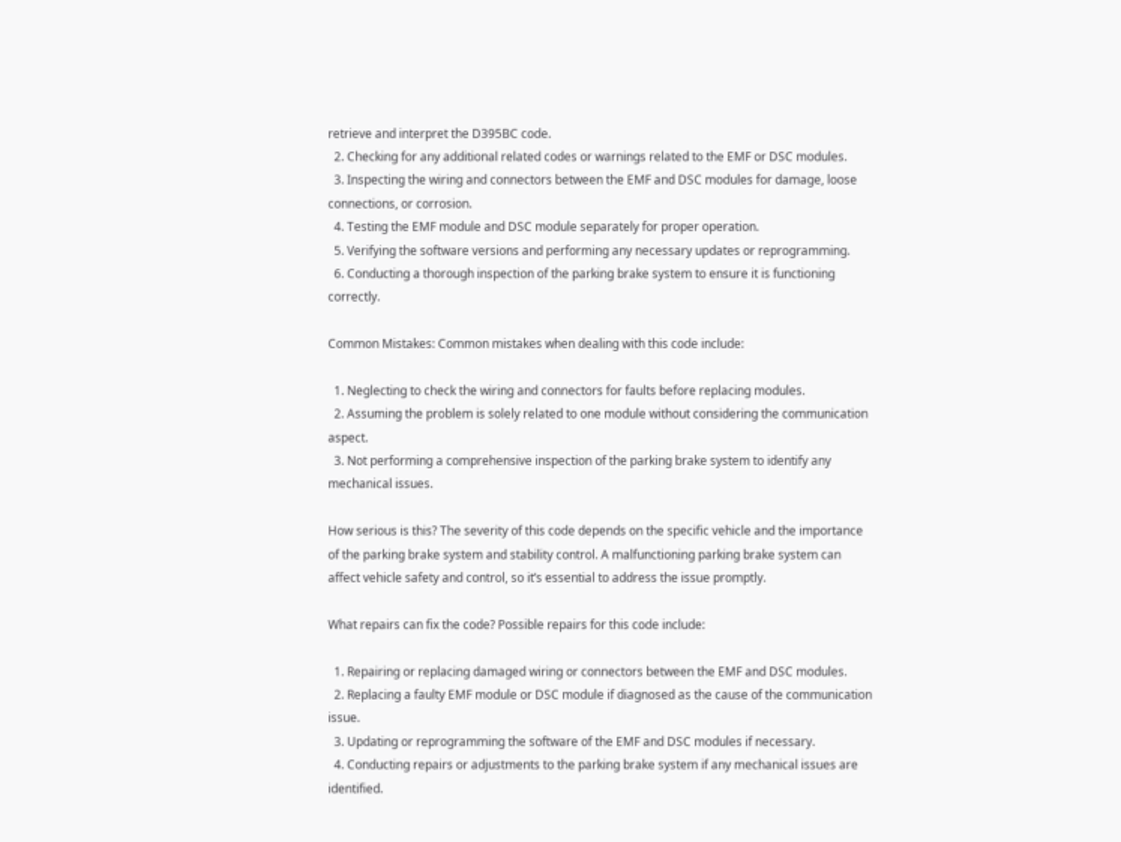retrieve and interpret the D395BC code.
  2. Checking for any additional related codes or warnings related to the EMF or DSC modules.
  3. Inspecting the wiring and connectors between the EMF and DSC modules for damage, loose connections, or corrosion.
  4. Testing the EMF module and DSC module separately for proper operation.
  5. Verifying the software versions and performing any necessary updates or reprogramming.
  6. Conducting a thorough inspection of the parking brake system to ensure it is functioning correctly.

Common Mistakes: Common mistakes when dealing with this code include:

  1. Neglecting to check the wiring and connectors for faults before replacing modules.
  2. Assuming the problem is solely related to one module without considering the communication aspect.
  3. Not performing a comprehensive inspection of the parking brake system to identify any mechanical issues.

How serious is this? The severity of this code depends on the specific vehicle and the importance of the parking brake system and stability control. A malfunctioning parking brake system can affect vehicle safety and control, so it’s essential to address the issue promptly.

What repairs can fix the code? Possible repairs for this code include:

  1. Repairing or replacing damaged wiring or connectors between the EMF and DSC modules.
  2. Replacing a faulty EMF module or DSC module if diagnosed as the cause of the communication issue.
  3. Updating or reprogramming the software of the EMF and DSC modules if necessary.
  4. Conducting repairs or adjustments to the parking brake system if any mechanical issues are identified.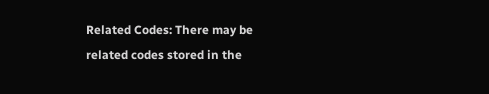Related Codes: There may be related codes stored in the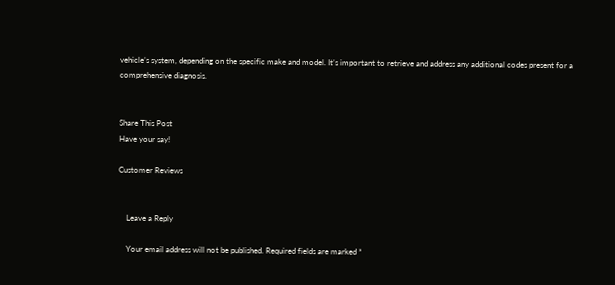vehicle’s system, depending on the specific make and model. It’s important to retrieve and address any additional codes present for a comprehensive diagnosis.


Share This Post
Have your say!

Customer Reviews


    Leave a Reply

    Your email address will not be published. Required fields are marked *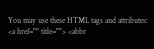You may use these HTML tags and attributes: <a href="" title=""> <abbr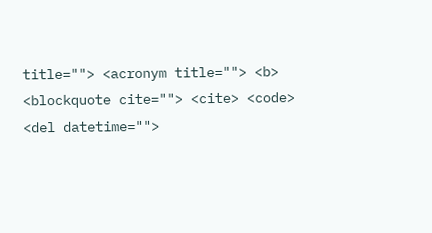title=""> <acronym title=""> <b> <blockquote cite=""> <cite> <code> <del datetime="">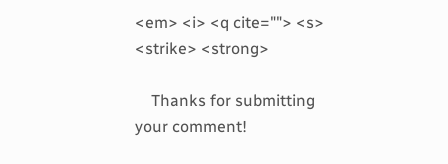<em> <i> <q cite=""> <s> <strike> <strong>

    Thanks for submitting your comment!